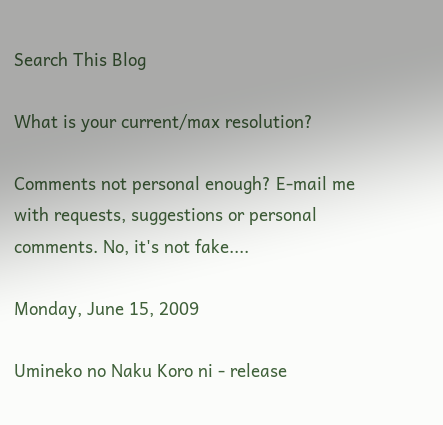Search This Blog

What is your current/max resolution?

Comments not personal enough? E-mail me with requests, suggestions or personal comments. No, it's not fake....

Monday, June 15, 2009

Umineko no Naku Koro ni - release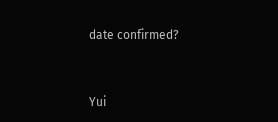date confirmed?


Yui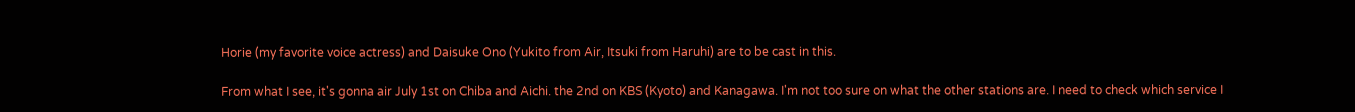Horie (my favorite voice actress) and Daisuke Ono (Yukito from Air, Itsuki from Haruhi) are to be cast in this.

From what I see, it's gonna air July 1st on Chiba and Aichi. the 2nd on KBS (Kyoto) and Kanagawa. I'm not too sure on what the other stations are. I need to check which service I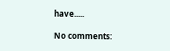have.....

No comments: